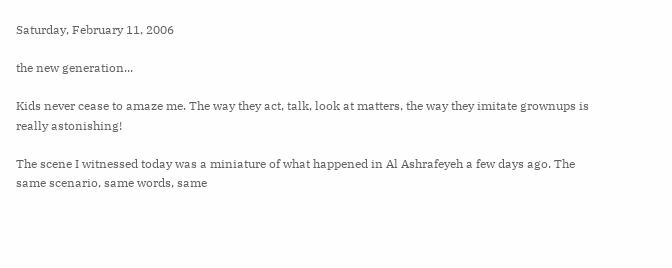Saturday, February 11, 2006

the new generation...

Kids never cease to amaze me. The way they act, talk, look at matters, the way they imitate grownups is really astonishing!

The scene I witnessed today was a miniature of what happened in Al Ashrafeyeh a few days ago. The same scenario, same words, same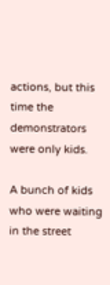actions, but this time the demonstrators were only kids.

A bunch of kids who were waiting in the street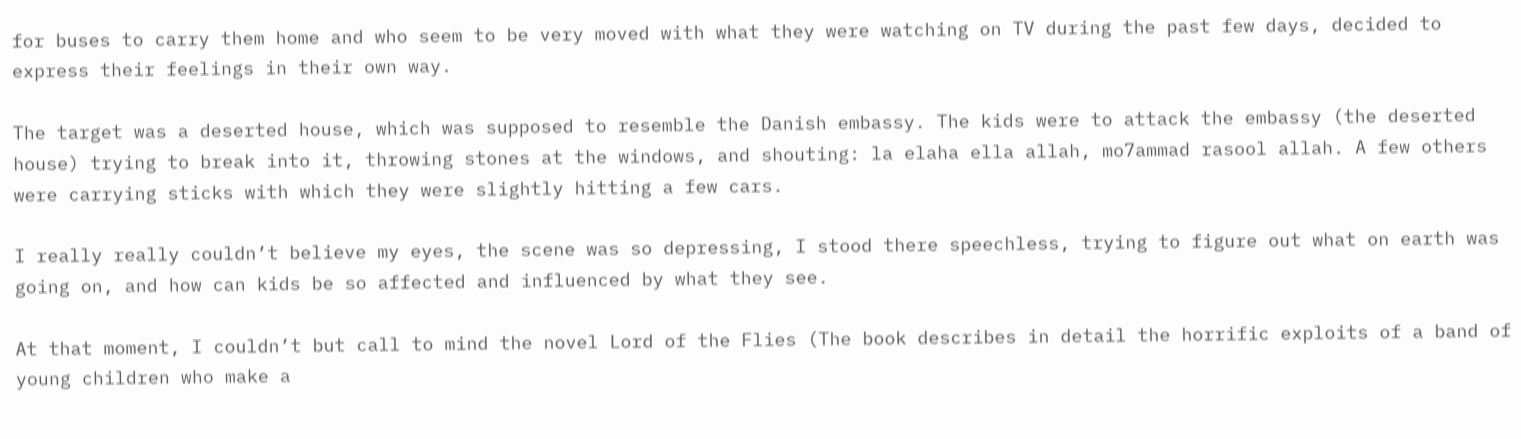for buses to carry them home and who seem to be very moved with what they were watching on TV during the past few days, decided to express their feelings in their own way.

The target was a deserted house, which was supposed to resemble the Danish embassy. The kids were to attack the embassy (the deserted house) trying to break into it, throwing stones at the windows, and shouting: la elaha ella allah, mo7ammad rasool allah. A few others were carrying sticks with which they were slightly hitting a few cars.

I really really couldn’t believe my eyes, the scene was so depressing, I stood there speechless, trying to figure out what on earth was going on, and how can kids be so affected and influenced by what they see.

At that moment, I couldn’t but call to mind the novel Lord of the Flies (The book describes in detail the horrific exploits of a band of young children who make a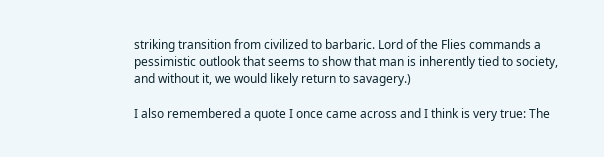striking transition from civilized to barbaric. Lord of the Flies commands a pessimistic outlook that seems to show that man is inherently tied to society, and without it, we would likely return to savagery.)

I also remembered a quote I once came across and I think is very true: The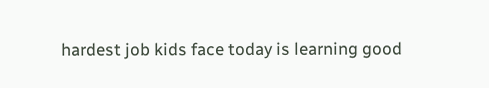hardest job kids face today is learning good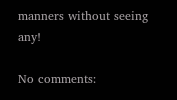manners without seeing any!

No comments: